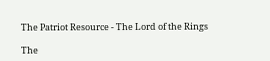The Patriot Resource - The Lord of the Rings

The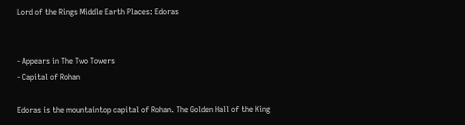Lord of the Rings Middle Earth Places: Edoras


- Appears in The Two Towers
- Capital of Rohan

Edoras is the mountaintop capital of Rohan. The Golden Hall of the King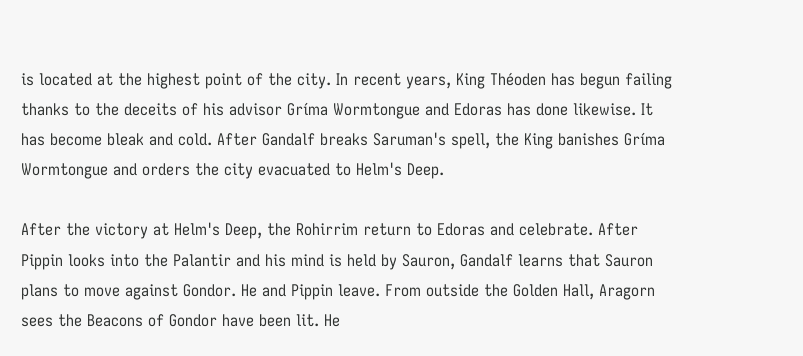is located at the highest point of the city. In recent years, King Théoden has begun failing thanks to the deceits of his advisor Gríma Wormtongue and Edoras has done likewise. It has become bleak and cold. After Gandalf breaks Saruman's spell, the King banishes Gríma Wormtongue and orders the city evacuated to Helm's Deep.

After the victory at Helm's Deep, the Rohirrim return to Edoras and celebrate. After Pippin looks into the Palantir and his mind is held by Sauron, Gandalf learns that Sauron plans to move against Gondor. He and Pippin leave. From outside the Golden Hall, Aragorn sees the Beacons of Gondor have been lit. He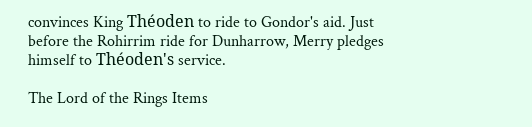convinces King Théoden to ride to Gondor's aid. Just before the Rohirrim ride for Dunharrow, Merry pledges himself to Théoden's service.

The Lord of the Rings Items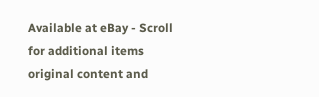Available at eBay - Scroll for additional items original content and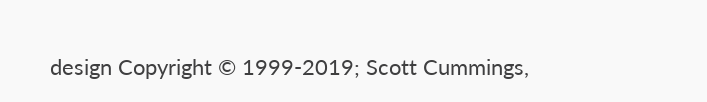design Copyright © 1999-2019; Scott Cummings,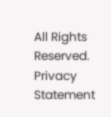All Rights Reserved. Privacy Statement